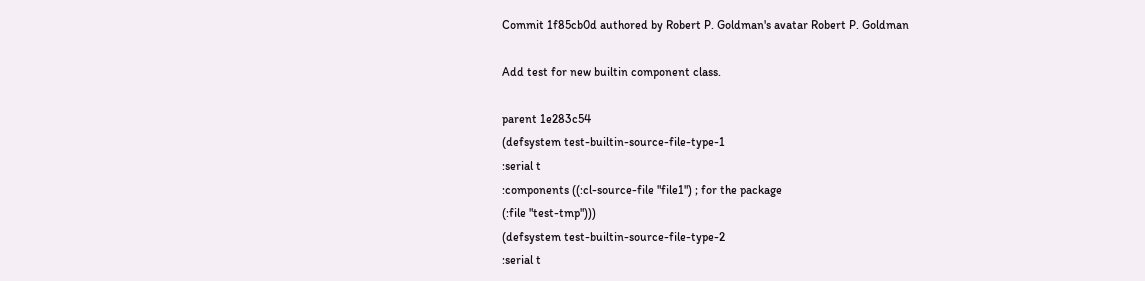Commit 1f85cb0d authored by Robert P. Goldman's avatar Robert P. Goldman

Add test for new builtin component class.

parent 1e283c54
(defsystem test-builtin-source-file-type-1
:serial t
:components ((:cl-source-file "file1") ; for the package
(:file "test-tmp")))
(defsystem test-builtin-source-file-type-2
:serial t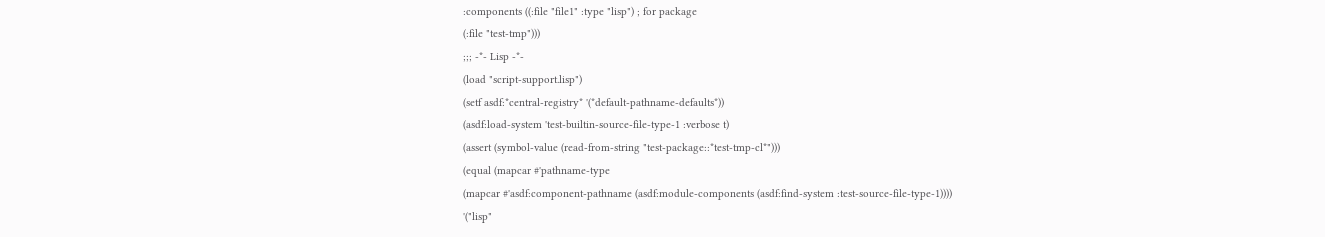:components ((:file "file1" :type "lisp") ; for package
(:file "test-tmp")))
;;; -*- Lisp -*-
(load "script-support.lisp")
(setf asdf:*central-registry* '(*default-pathname-defaults*))
(asdf:load-system 'test-builtin-source-file-type-1 :verbose t)
(assert (symbol-value (read-from-string "test-package::*test-tmp-cl*")))
(equal (mapcar #'pathname-type
(mapcar #'asdf:component-pathname (asdf:module-components (asdf:find-system :test-source-file-type-1))))
'("lisp"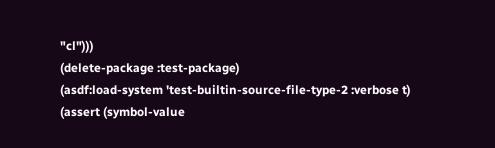"cl")))
(delete-package :test-package)
(asdf:load-system 'test-builtin-source-file-type-2 :verbose t)
(assert (symbol-value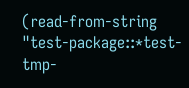(read-from-string "test-package::*test-tmp-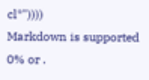cl*"))))
Markdown is supported
0% or .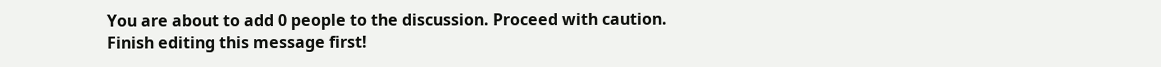You are about to add 0 people to the discussion. Proceed with caution.
Finish editing this message first!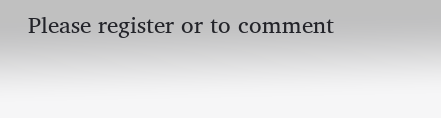Please register or to comment